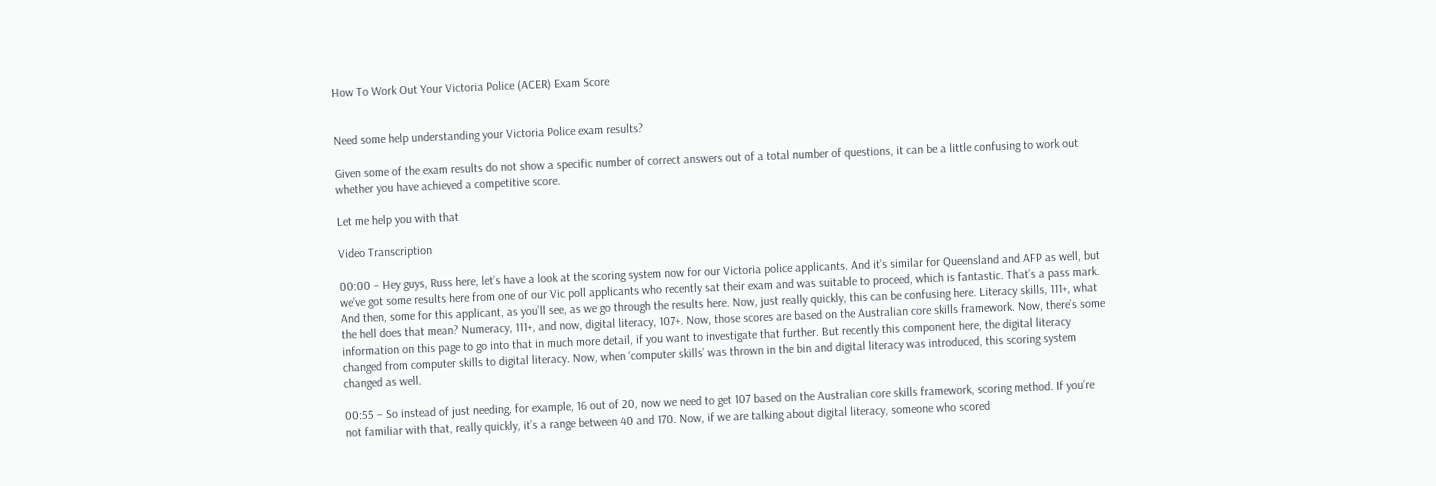How To Work Out Your Victoria Police (ACER) Exam Score


Need some help understanding your Victoria Police exam results?

Given some of the exam results do not show a specific number of correct answers out of a total number of questions, it can be a little confusing to work out whether you have achieved a competitive score.

Let me help you with that

Video Transcription

00:00 – Hey guys, Russ here, let’s have a look at the scoring system now for our Victoria police applicants. And it’s similar for Queensland and AFP as well, but we’ve got some results here from one of our Vic poll applicants who recently sat their exam and was suitable to proceed, which is fantastic. That’s a pass mark. And then, some for this applicant, as you’ll see, as we go through the results here. Now, just really quickly, this can be confusing here. Literacy skills, 111+, what the hell does that mean? Numeracy, 111+, and now, digital literacy, 107+. Now, those scores are based on the Australian core skills framework. Now, there’s some information on this page to go into that in much more detail, if you want to investigate that further. But recently this component here, the digital literacy changed from computer skills to digital literacy. Now, when ‘computer skills’ was thrown in the bin and digital literacy was introduced, this scoring system changed as well.

00:55 – So instead of just needing, for example, 16 out of 20, now we need to get 107 based on the Australian core skills framework, scoring method. If you’re not familiar with that, really quickly, it’s a range between 40 and 170. Now, if we are talking about digital literacy, someone who scored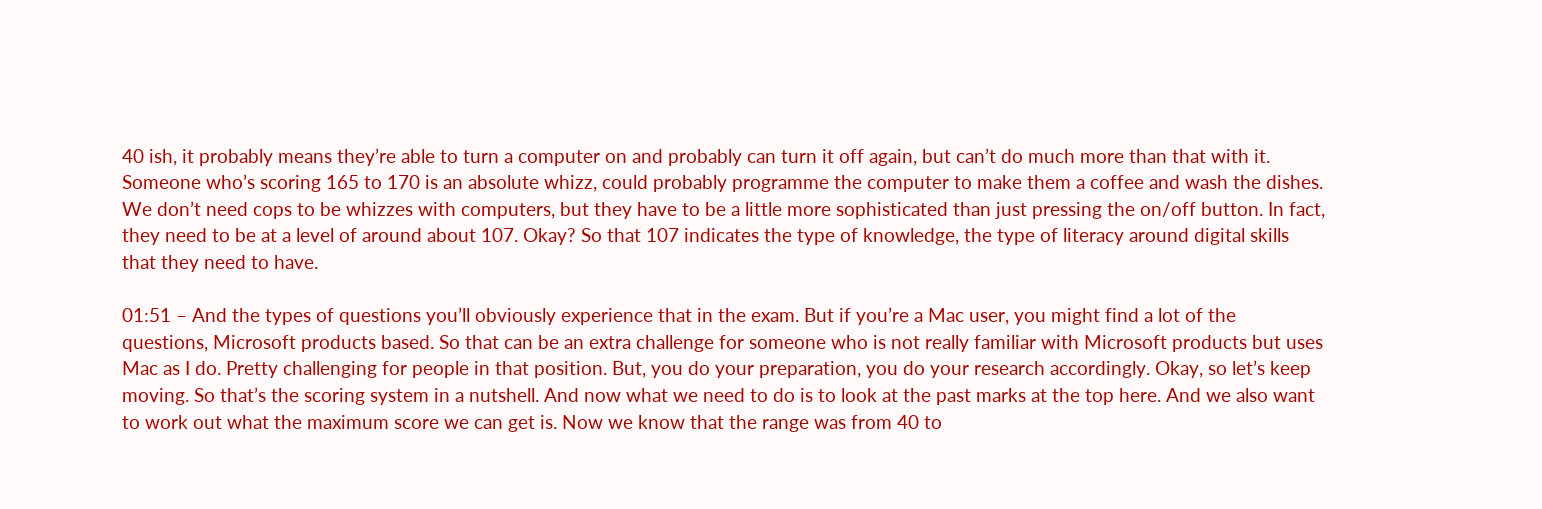40 ish, it probably means they’re able to turn a computer on and probably can turn it off again, but can’t do much more than that with it. Someone who’s scoring 165 to 170 is an absolute whizz, could probably programme the computer to make them a coffee and wash the dishes. We don’t need cops to be whizzes with computers, but they have to be a little more sophisticated than just pressing the on/off button. In fact, they need to be at a level of around about 107. Okay? So that 107 indicates the type of knowledge, the type of literacy around digital skills that they need to have.

01:51 – And the types of questions you’ll obviously experience that in the exam. But if you’re a Mac user, you might find a lot of the questions, Microsoft products based. So that can be an extra challenge for someone who is not really familiar with Microsoft products but uses Mac as I do. Pretty challenging for people in that position. But, you do your preparation, you do your research accordingly. Okay, so let’s keep moving. So that’s the scoring system in a nutshell. And now what we need to do is to look at the past marks at the top here. And we also want to work out what the maximum score we can get is. Now we know that the range was from 40 to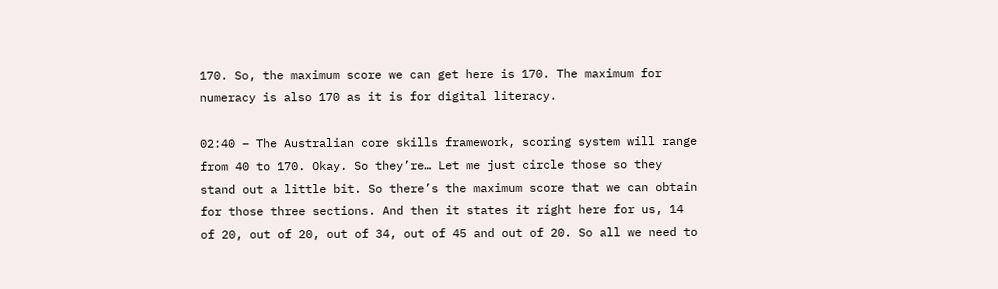170. So, the maximum score we can get here is 170. The maximum for numeracy is also 170 as it is for digital literacy.

02:40 – The Australian core skills framework, scoring system will range from 40 to 170. Okay. So they’re… Let me just circle those so they stand out a little bit. So there’s the maximum score that we can obtain for those three sections. And then it states it right here for us, 14 of 20, out of 20, out of 34, out of 45 and out of 20. So all we need to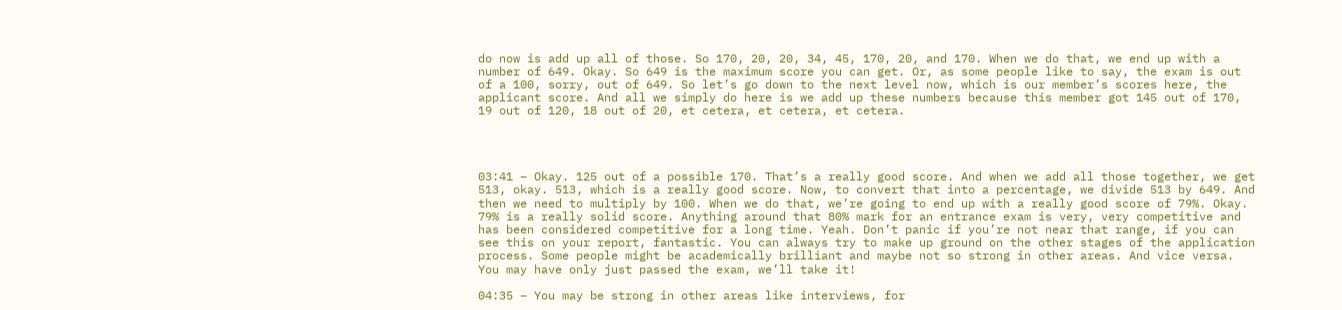do now is add up all of those. So 170, 20, 20, 34, 45, 170, 20, and 170. When we do that, we end up with a number of 649. Okay. So 649 is the maximum score you can get. Or, as some people like to say, the exam is out of a 100, sorry, out of 649. So let’s go down to the next level now, which is our member’s scores here, the applicant score. And all we simply do here is we add up these numbers because this member got 145 out of 170, 19 out of 120, 18 out of 20, et cetera, et cetera, et cetera.




03:41 – Okay. 125 out of a possible 170. That’s a really good score. And when we add all those together, we get 513, okay. 513, which is a really good score. Now, to convert that into a percentage, we divide 513 by 649. And then we need to multiply by 100. When we do that, we’re going to end up with a really good score of 79%. Okay. 79% is a really solid score. Anything around that 80% mark for an entrance exam is very, very competitive and has been considered competitive for a long time. Yeah. Don’t panic if you’re not near that range, if you can see this on your report, fantastic. You can always try to make up ground on the other stages of the application process. Some people might be academically brilliant and maybe not so strong in other areas. And vice versa. You may have only just passed the exam, we’ll take it!

04:35 – You may be strong in other areas like interviews, for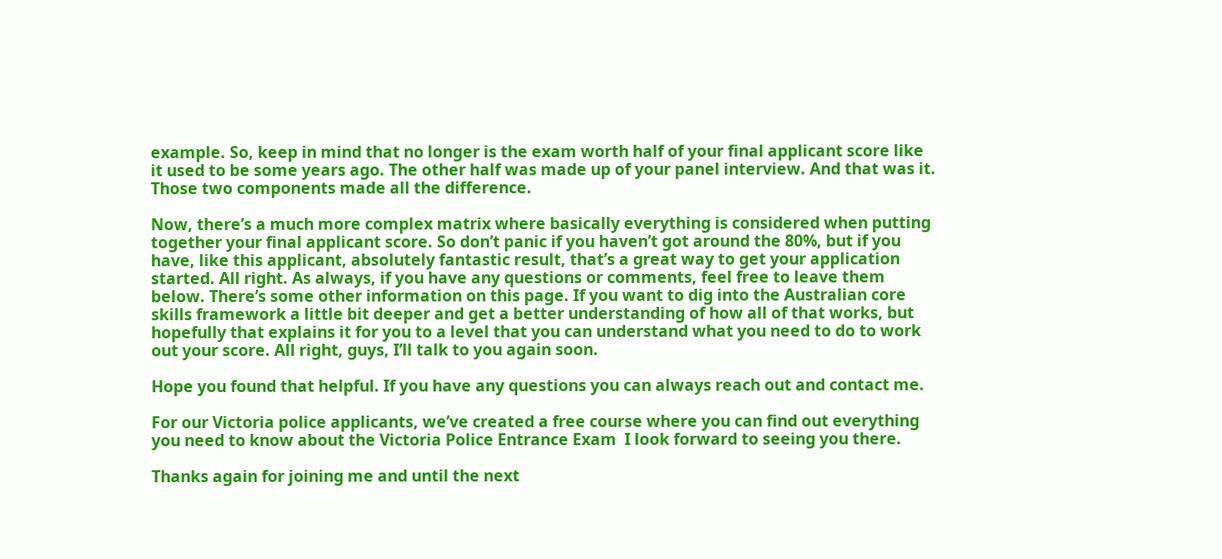example. So, keep in mind that no longer is the exam worth half of your final applicant score like it used to be some years ago. The other half was made up of your panel interview. And that was it. Those two components made all the difference.

Now, there’s a much more complex matrix where basically everything is considered when putting together your final applicant score. So don’t panic if you haven’t got around the 80%, but if you have, like this applicant, absolutely fantastic result, that’s a great way to get your application started. All right. As always, if you have any questions or comments, feel free to leave them below. There’s some other information on this page. If you want to dig into the Australian core skills framework a little bit deeper and get a better understanding of how all of that works, but hopefully that explains it for you to a level that you can understand what you need to do to work out your score. All right, guys, I’ll talk to you again soon.

Hope you found that helpful. If you have any questions you can always reach out and contact me.

For our Victoria police applicants, we’ve created a free course where you can find out everything you need to know about the Victoria Police Entrance Exam  I look forward to seeing you there.

Thanks again for joining me and until the next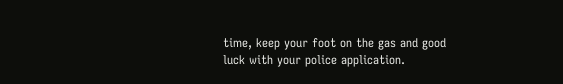time, keep your foot on the gas and good luck with your police application.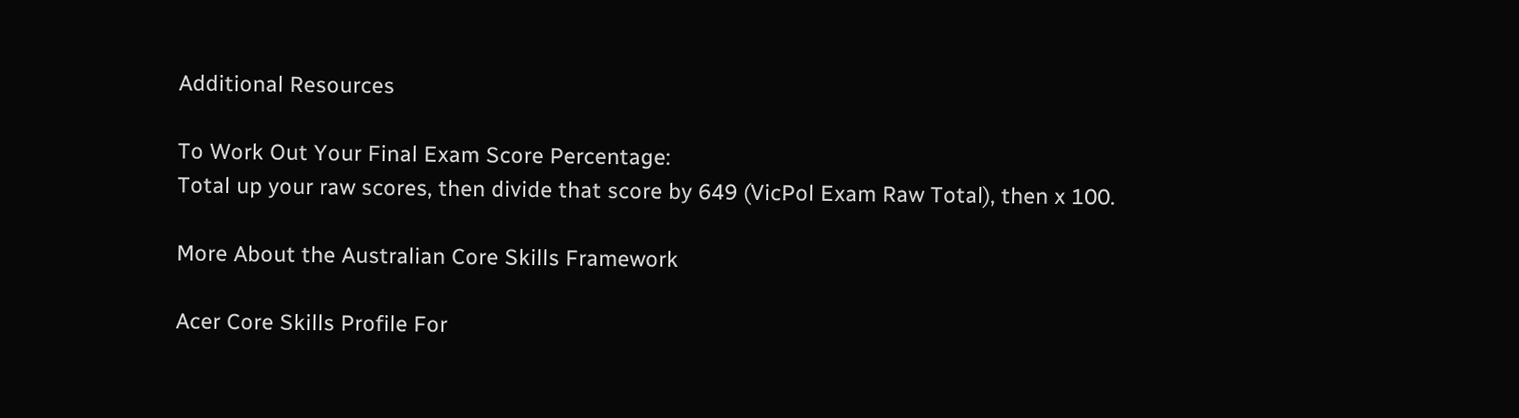Additional Resources

To Work Out Your Final Exam Score Percentage:
Total up your raw scores, then divide that score by 649 (VicPol Exam Raw Total), then x 100.

More About the Australian Core Skills Framework

Acer Core Skills Profile For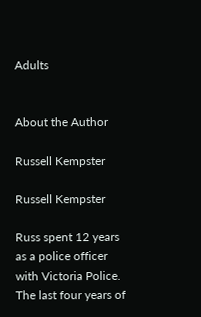Adults


About the Author

Russell Kempster

Russell Kempster

Russ spent 12 years as a police officer with Victoria Police. The last four years of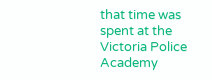that time was spent at the Victoria Police Academy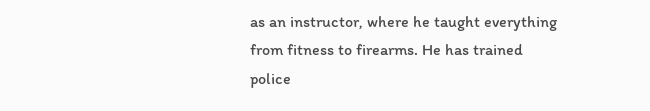as an instructor, where he taught everything from fitness to firearms. He has trained police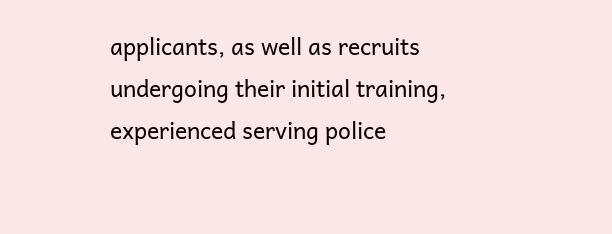applicants, as well as recruits undergoing their initial training, experienced serving police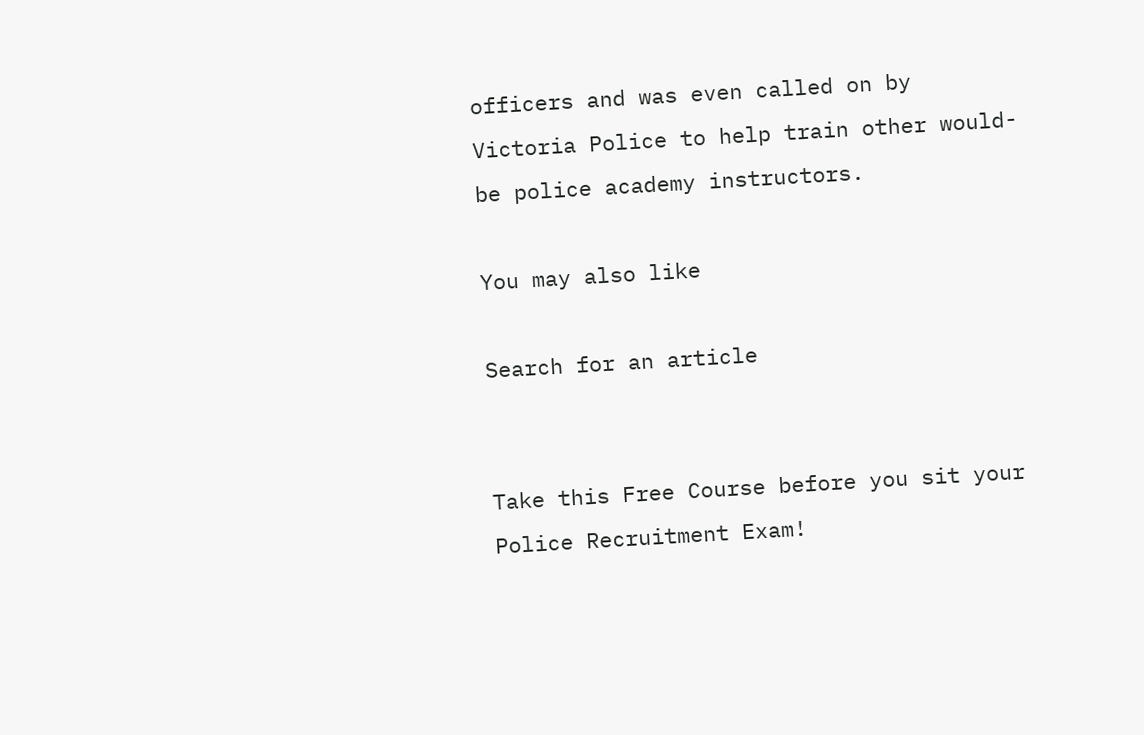officers and was even called on by Victoria Police to help train other would-be police academy instructors.

You may also like

Search for an article


Take this Free Course before you sit your Police Recruitment Exam!